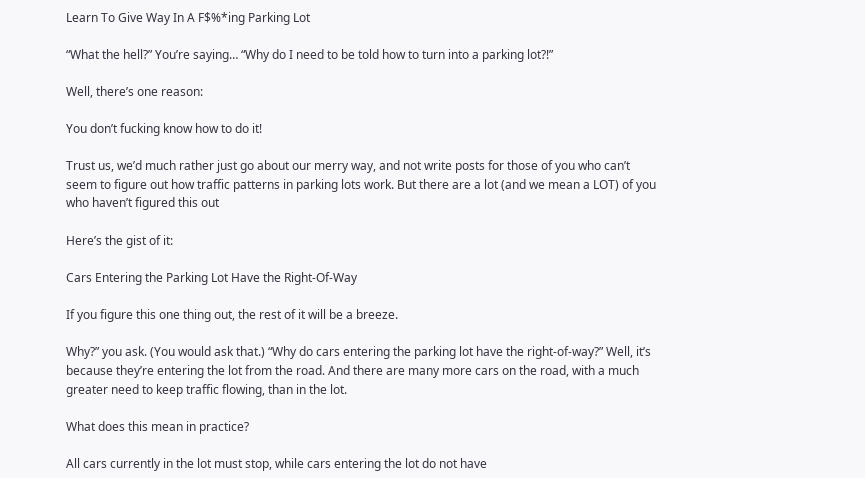Learn To Give Way In A F$%*ing Parking Lot

“What the hell?” You’re saying… “Why do I need to be told how to turn into a parking lot?!”

Well, there’s one reason:

You don’t fucking know how to do it!

Trust us, we’d much rather just go about our merry way, and not write posts for those of you who can’t seem to figure out how traffic patterns in parking lots work. But there are a lot (and we mean a LOT) of you who haven’t figured this out

Here’s the gist of it:

Cars Entering the Parking Lot Have the Right-Of-Way

If you figure this one thing out, the rest of it will be a breeze.

Why?” you ask. (You would ask that.) “Why do cars entering the parking lot have the right-of-way?” Well, it’s because they’re entering the lot from the road. And there are many more cars on the road, with a much greater need to keep traffic flowing, than in the lot.

What does this mean in practice?

All cars currently in the lot must stop, while cars entering the lot do not have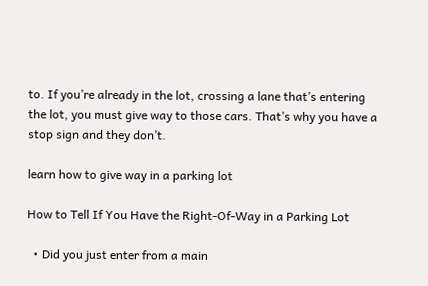to. If you’re already in the lot, crossing a lane that’s entering the lot, you must give way to those cars. That’s why you have a stop sign and they don’t.

learn how to give way in a parking lot

How to Tell If You Have the Right-Of-Way in a Parking Lot

  • Did you just enter from a main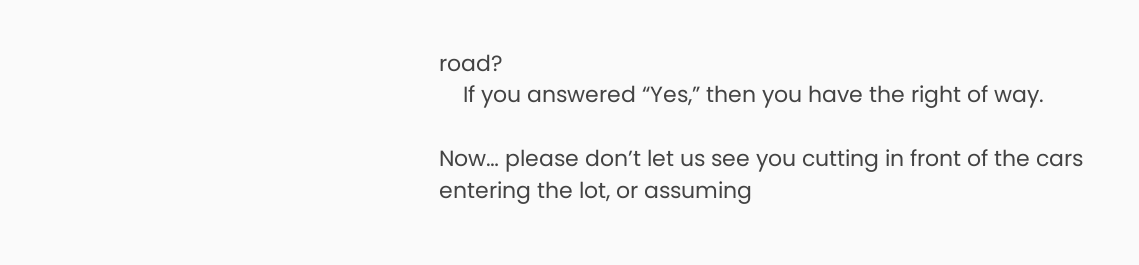road?
    If you answered “Yes,” then you have the right of way.

Now… please don’t let us see you cutting in front of the cars entering the lot, or assuming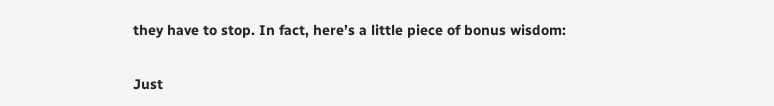they have to stop. In fact, here’s a little piece of bonus wisdom:

Just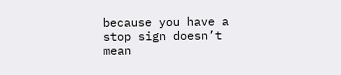because you have a stop sign doesn’t mean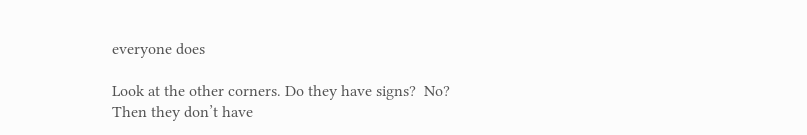everyone does

Look at the other corners. Do they have signs?  No? Then they don’t have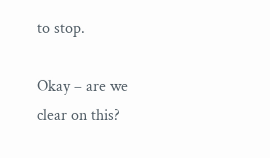to stop.

Okay – are we clear on this?